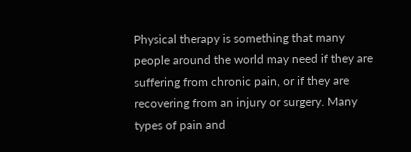Physical therapy is something that many people around the world may need if they are suffering from chronic pain, or if they are recovering from an injury or surgery. Many types of pain and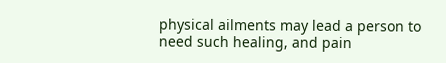physical ailments may lead a person to need such healing, and pain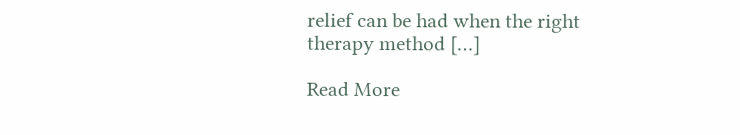relief can be had when the right therapy method […]

Read More